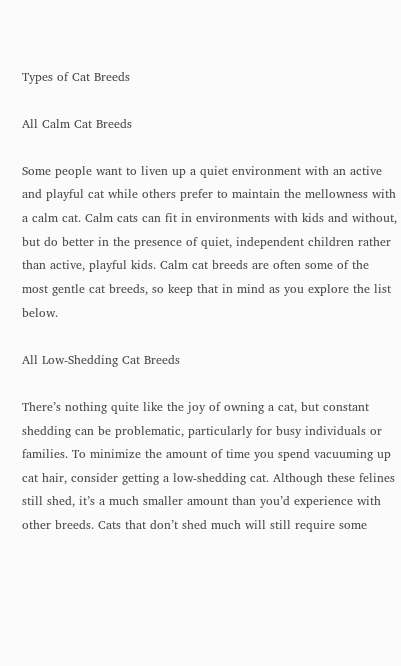Types of Cat Breeds

All Calm Cat Breeds

Some people want to liven up a quiet environment with an active and playful cat while others prefer to maintain the mellowness with a calm cat. Calm cats can fit in environments with kids and without, but do better in the presence of quiet, independent children rather than active, playful kids. Calm cat breeds are often some of the most gentle cat breeds, so keep that in mind as you explore the list below.

All Low-Shedding Cat Breeds

There’s nothing quite like the joy of owning a cat, but constant shedding can be problematic, particularly for busy individuals or families. To minimize the amount of time you spend vacuuming up cat hair, consider getting a low-shedding cat. Although these felines still shed, it’s a much smaller amount than you’d experience with other breeds. Cats that don’t shed much will still require some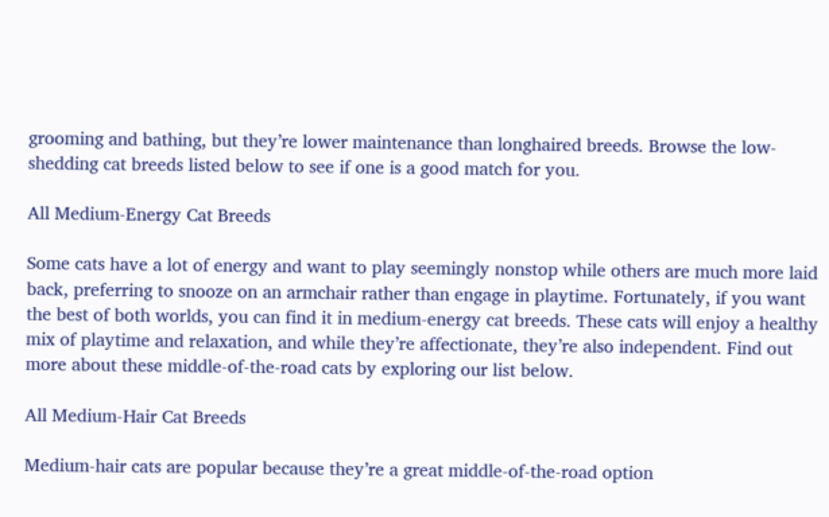grooming and bathing, but they’re lower maintenance than longhaired breeds. Browse the low-shedding cat breeds listed below to see if one is a good match for you.

All Medium-Energy Cat Breeds

Some cats have a lot of energy and want to play seemingly nonstop while others are much more laid back, preferring to snooze on an armchair rather than engage in playtime. Fortunately, if you want the best of both worlds, you can find it in medium-energy cat breeds. These cats will enjoy a healthy mix of playtime and relaxation, and while they’re affectionate, they’re also independent. Find out more about these middle-of-the-road cats by exploring our list below.

All Medium-Hair Cat Breeds

Medium-hair cats are popular because they’re a great middle-of-the-road option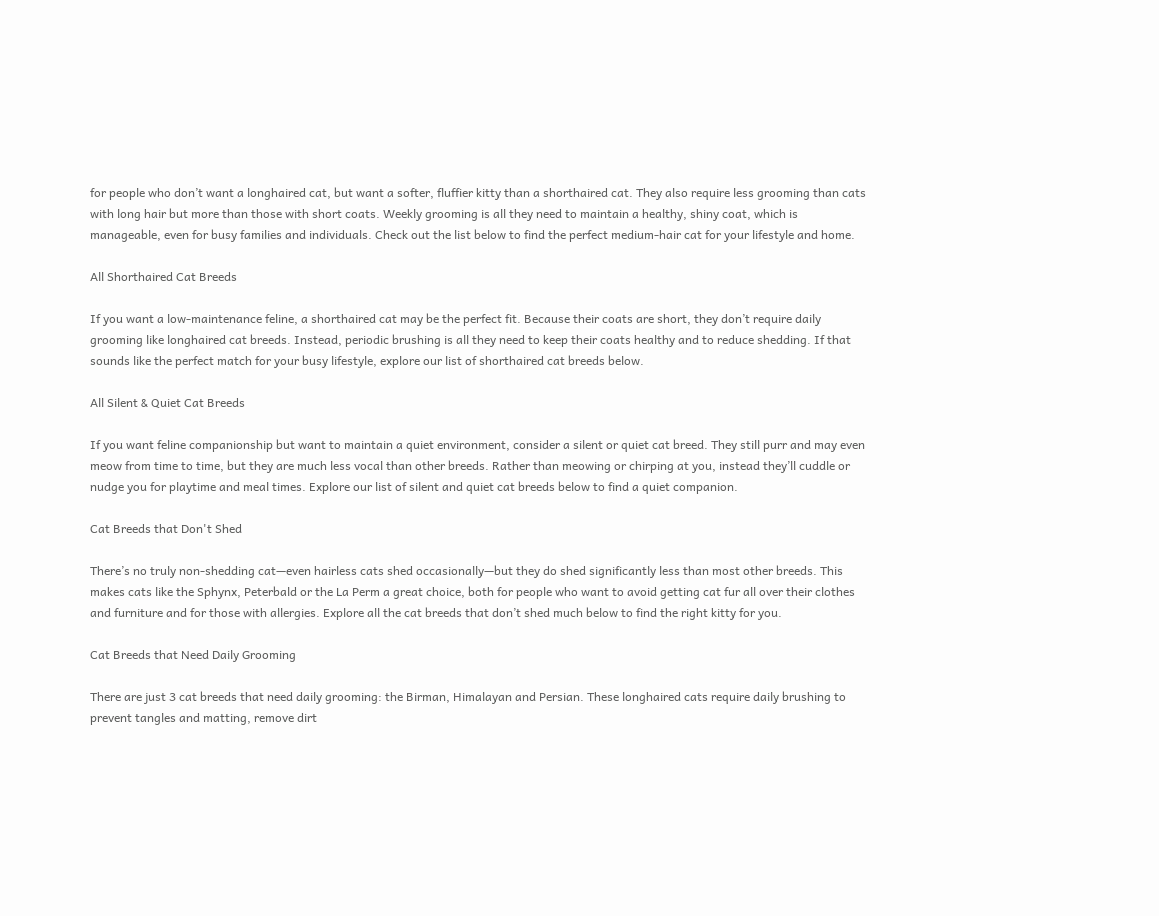for people who don’t want a longhaired cat, but want a softer, fluffier kitty than a shorthaired cat. They also require less grooming than cats with long hair but more than those with short coats. Weekly grooming is all they need to maintain a healthy, shiny coat, which is manageable, even for busy families and individuals. Check out the list below to find the perfect medium-hair cat for your lifestyle and home.

All Shorthaired Cat Breeds

If you want a low-maintenance feline, a shorthaired cat may be the perfect fit. Because their coats are short, they don’t require daily grooming like longhaired cat breeds. Instead, periodic brushing is all they need to keep their coats healthy and to reduce shedding. If that sounds like the perfect match for your busy lifestyle, explore our list of shorthaired cat breeds below.

All Silent & Quiet Cat Breeds

If you want feline companionship but want to maintain a quiet environment, consider a silent or quiet cat breed. They still purr and may even meow from time to time, but they are much less vocal than other breeds. Rather than meowing or chirping at you, instead they’ll cuddle or nudge you for playtime and meal times. Explore our list of silent and quiet cat breeds below to find a quiet companion.

Cat Breeds that Don't Shed

There’s no truly non-shedding cat—even hairless cats shed occasionally—but they do shed significantly less than most other breeds. This makes cats like the Sphynx, Peterbald or the La Perm a great choice, both for people who want to avoid getting cat fur all over their clothes and furniture and for those with allergies. Explore all the cat breeds that don’t shed much below to find the right kitty for you.

Cat Breeds that Need Daily Grooming

There are just 3 cat breeds that need daily grooming: the Birman, Himalayan and Persian. These longhaired cats require daily brushing to prevent tangles and matting, remove dirt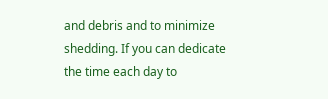and debris and to minimize shedding. If you can dedicate the time each day to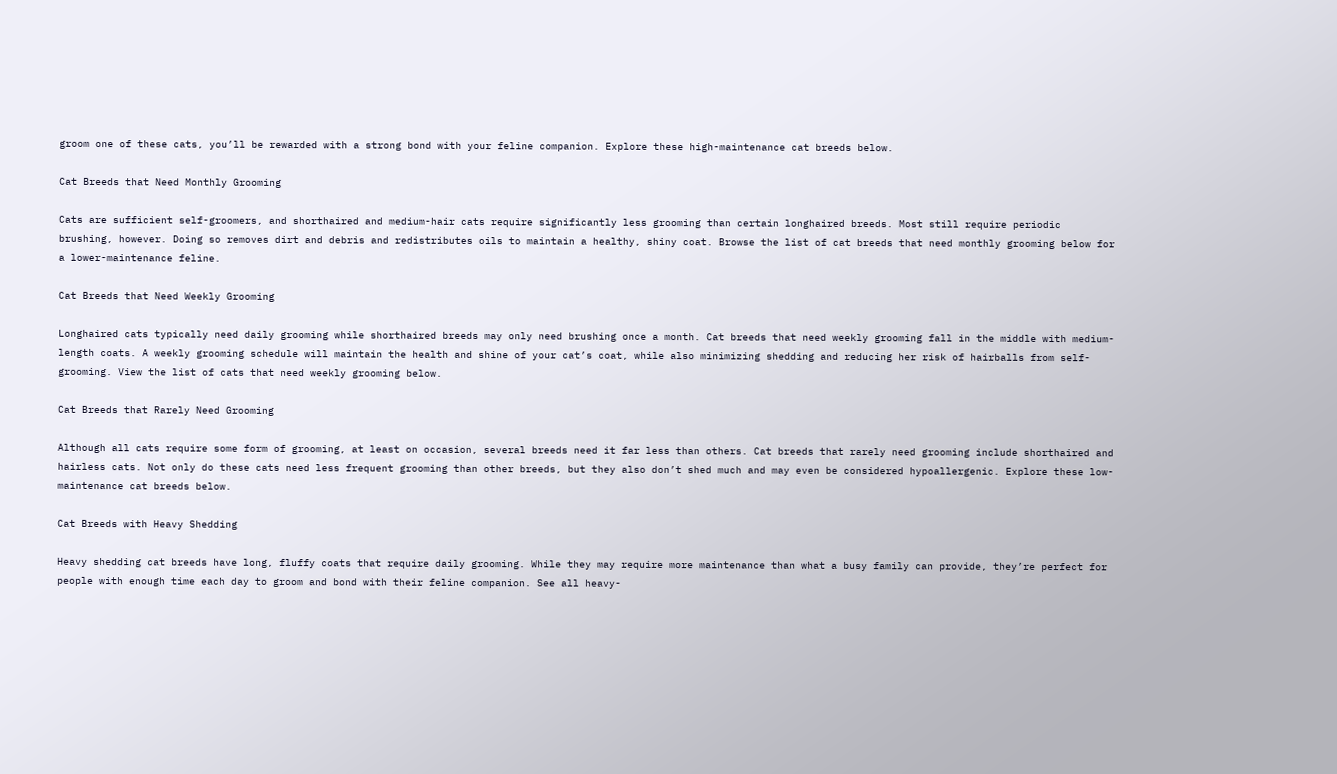groom one of these cats, you’ll be rewarded with a strong bond with your feline companion. Explore these high-maintenance cat breeds below.

Cat Breeds that Need Monthly Grooming

Cats are sufficient self-groomers, and shorthaired and medium-hair cats require significantly less grooming than certain longhaired breeds. Most still require periodic brushing, however. Doing so removes dirt and debris and redistributes oils to maintain a healthy, shiny coat. Browse the list of cat breeds that need monthly grooming below for a lower-maintenance feline.

Cat Breeds that Need Weekly Grooming

Longhaired cats typically need daily grooming while shorthaired breeds may only need brushing once a month. Cat breeds that need weekly grooming fall in the middle with medium-length coats. A weekly grooming schedule will maintain the health and shine of your cat’s coat, while also minimizing shedding and reducing her risk of hairballs from self-grooming. View the list of cats that need weekly grooming below.

Cat Breeds that Rarely Need Grooming

Although all cats require some form of grooming, at least on occasion, several breeds need it far less than others. Cat breeds that rarely need grooming include shorthaired and hairless cats. Not only do these cats need less frequent grooming than other breeds, but they also don’t shed much and may even be considered hypoallergenic. Explore these low-maintenance cat breeds below.

Cat Breeds with Heavy Shedding

Heavy shedding cat breeds have long, fluffy coats that require daily grooming. While they may require more maintenance than what a busy family can provide, they’re perfect for people with enough time each day to groom and bond with their feline companion. See all heavy-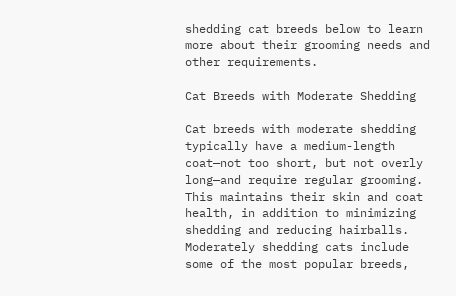shedding cat breeds below to learn more about their grooming needs and other requirements.

Cat Breeds with Moderate Shedding

Cat breeds with moderate shedding typically have a medium-length coat—not too short, but not overly long—and require regular grooming. This maintains their skin and coat health, in addition to minimizing shedding and reducing hairballs. Moderately shedding cats include some of the most popular breeds,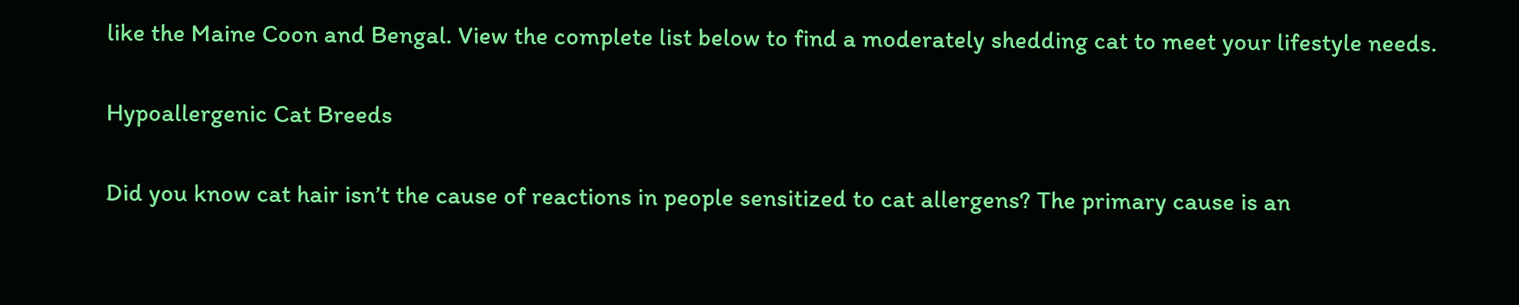like the Maine Coon and Bengal. View the complete list below to find a moderately shedding cat to meet your lifestyle needs.

Hypoallergenic Cat Breeds

Did you know cat hair isn’t the cause of reactions in people sensitized to cat allergens? The primary cause is an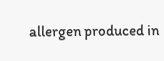allergen produced in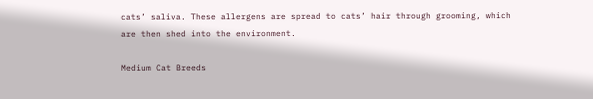cats’ saliva. These allergens are spread to cats’ hair through grooming, which are then shed into the environment.

Medium Cat Breeds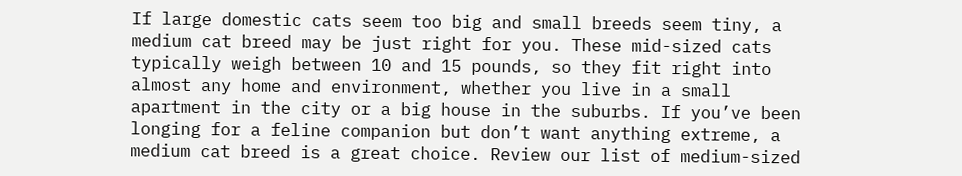If large domestic cats seem too big and small breeds seem tiny, a medium cat breed may be just right for you. These mid-sized cats typically weigh between 10 and 15 pounds, so they fit right into almost any home and environment, whether you live in a small apartment in the city or a big house in the suburbs. If you’ve been longing for a feline companion but don’t want anything extreme, a medium cat breed is a great choice. Review our list of medium-sized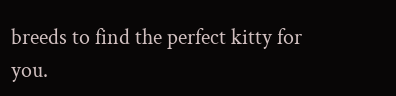breeds to find the perfect kitty for you.